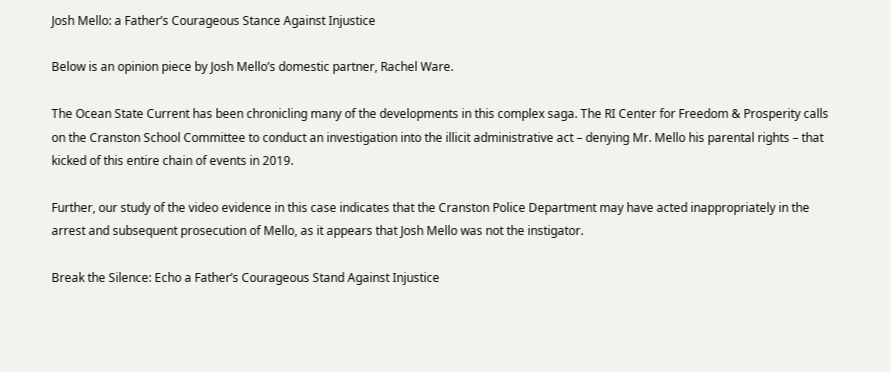Josh Mello: a Father’s Courageous Stance Against Injustice

Below is an opinion piece by Josh Mello’s domestic partner, Rachel Ware.

The Ocean State Current has been chronicling many of the developments in this complex saga. The RI Center for Freedom & Prosperity calls on the Cranston School Committee to conduct an investigation into the illicit administrative act – denying Mr. Mello his parental rights – that kicked of this entire chain of events in 2019.

Further, our study of the video evidence in this case indicates that the Cranston Police Department may have acted inappropriately in the arrest and subsequent prosecution of Mello, as it appears that Josh Mello was not the instigator.

Break the Silence: Echo a Father’s Courageous Stand Against Injustice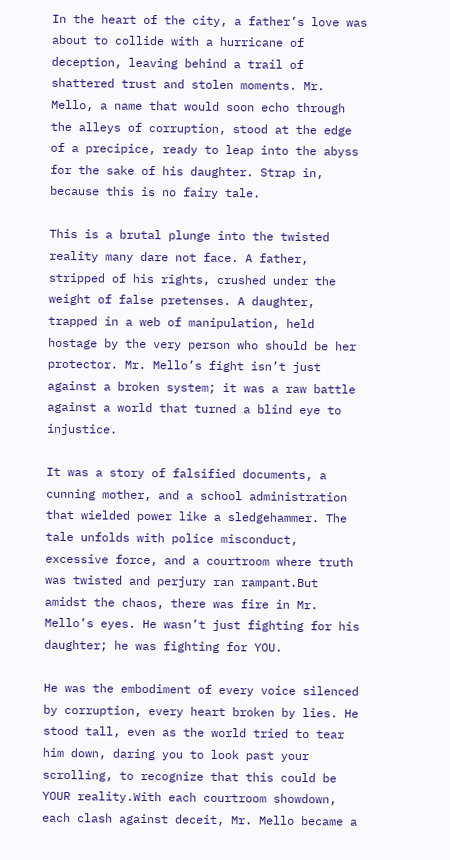In the heart of the city, a father’s love was about to collide with a hurricane of deception, leaving behind a trail of shattered trust and stolen moments. Mr. Mello, a name that would soon echo through the alleys of corruption, stood at the edge of a precipice, ready to leap into the abyss for the sake of his daughter. Strap in, because this is no fairy tale.

This is a brutal plunge into the twisted reality many dare not face. A father, stripped of his rights, crushed under the weight of false pretenses. A daughter, trapped in a web of manipulation, held hostage by the very person who should be her protector. Mr. Mello’s fight isn’t just against a broken system; it was a raw battle against a world that turned a blind eye to injustice.

It was a story of falsified documents, a cunning mother, and a school administration that wielded power like a sledgehammer. The tale unfolds with police misconduct, excessive force, and a courtroom where truth was twisted and perjury ran rampant.But amidst the chaos, there was fire in Mr. Mello’s eyes. He wasn’t just fighting for his daughter; he was fighting for YOU.

He was the embodiment of every voice silenced by corruption, every heart broken by lies. He stood tall, even as the world tried to tear him down, daring you to look past your scrolling, to recognize that this could be YOUR reality.With each courtroom showdown, each clash against deceit, Mr. Mello became a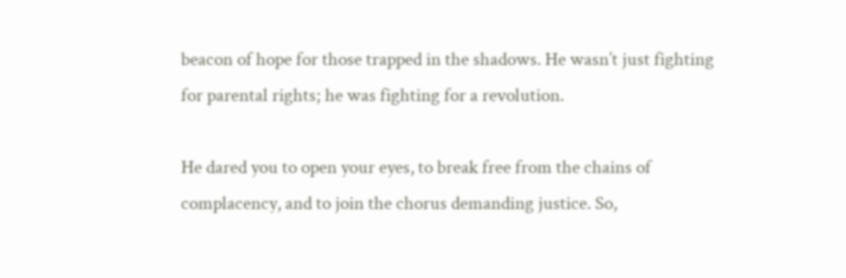beacon of hope for those trapped in the shadows. He wasn’t just fighting for parental rights; he was fighting for a revolution.

He dared you to open your eyes, to break free from the chains of complacency, and to join the chorus demanding justice. So,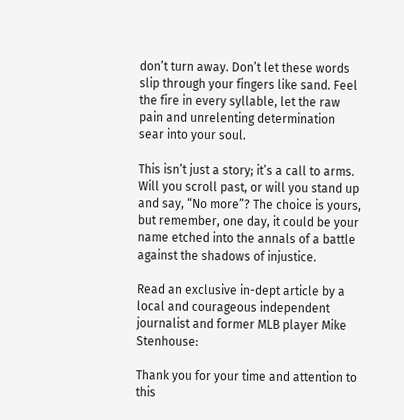don’t turn away. Don’t let these words slip through your fingers like sand. Feel the fire in every syllable, let the raw pain and unrelenting determination sear into your soul.

This isn’t just a story; it’s a call to arms. Will you scroll past, or will you stand up and say, “No more”? The choice is yours, but remember, one day, it could be your name etched into the annals of a battle against the shadows of injustice.

Read an exclusive in-dept article by a local and courageous independent journalist and former MLB player Mike Stenhouse:

Thank you for your time and attention to this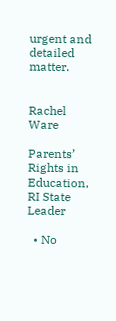urgent and detailed matter.


Rachel Ware

Parents’ Rights in Education, RI State Leader

  • No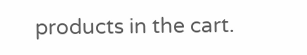products in the cart.